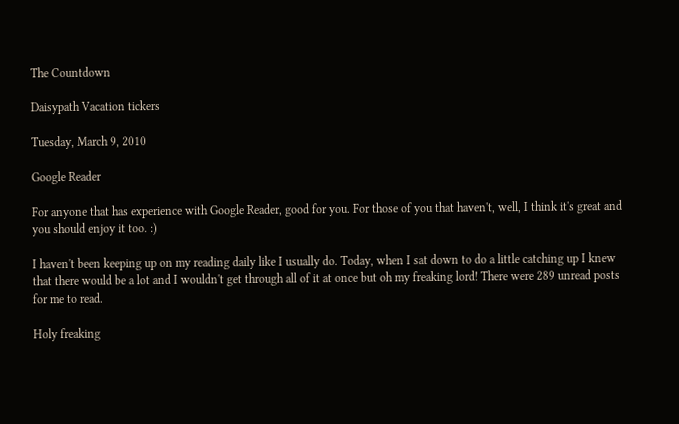The Countdown

Daisypath Vacation tickers

Tuesday, March 9, 2010

Google Reader

For anyone that has experience with Google Reader, good for you. For those of you that haven't, well, I think it's great and you should enjoy it too. :)

I haven't been keeping up on my reading daily like I usually do. Today, when I sat down to do a little catching up I knew that there would be a lot and I wouldn't get through all of it at once but oh my freaking lord! There were 289 unread posts for me to read.

Holy freaking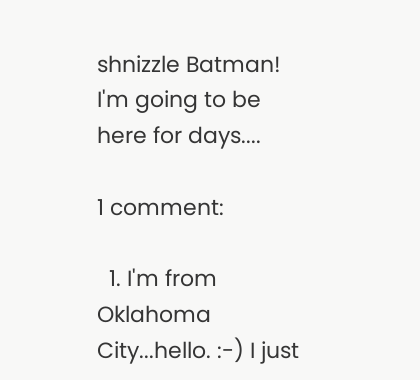shnizzle Batman! I'm going to be here for days....

1 comment:

  1. I'm from Oklahoma City...hello. :-) I just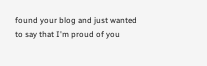found your blog and just wanted to say that I'm proud of you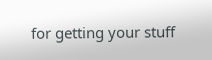for getting your stuff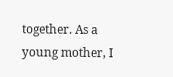together. As a young mother, I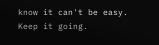know it can't be easy. Keep it going.